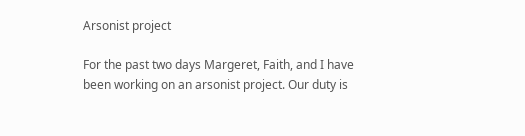Arsonist project

For the past two days Margeret, Faith, and I have been working on an arsonist project. Our duty is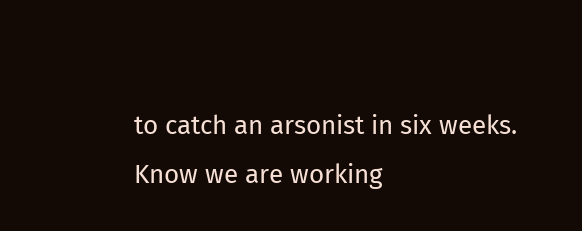to catch an arsonist in six weeks. Know we are working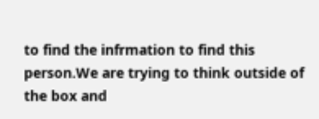to find the infrmation to find this person.We are trying to think outside of the box and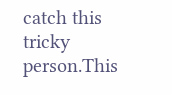catch this tricky person.This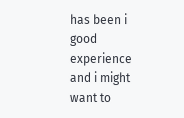has been i good experience and i might want to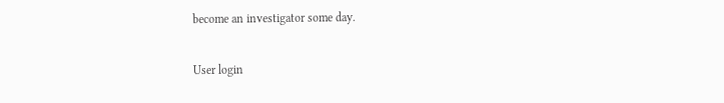become an investigator some day.

User login